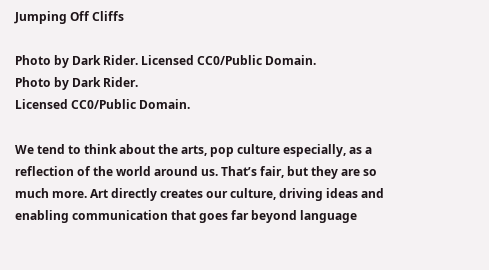Jumping Off Cliffs

Photo by Dark Rider. Licensed CC0/Public Domain.
Photo by Dark Rider.
Licensed CC0/Public Domain.

We tend to think about the arts, pop culture especially, as a reflection of the world around us. That’s fair, but they are so much more. Art directly creates our culture, driving ideas and enabling communication that goes far beyond language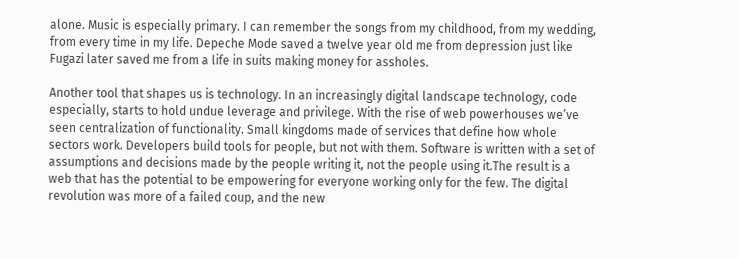alone. Music is especially primary. I can remember the songs from my childhood, from my wedding, from every time in my life. Depeche Mode saved a twelve year old me from depression just like Fugazi later saved me from a life in suits making money for assholes.

Another tool that shapes us is technology. In an increasingly digital landscape technology, code especially, starts to hold undue leverage and privilege. With the rise of web powerhouses we’ve seen centralization of functionality. Small kingdoms made of services that define how whole sectors work. Developers build tools for people, but not with them. Software is written with a set of assumptions and decisions made by the people writing it, not the people using it.The result is a web that has the potential to be empowering for everyone working only for the few. The digital revolution was more of a failed coup, and the new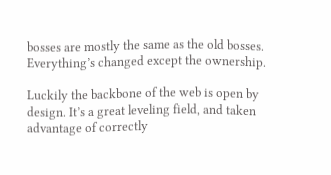bosses are mostly the same as the old bosses. Everything’s changed except the ownership.

Luckily the backbone of the web is open by design. It’s a great leveling field, and taken advantage of correctly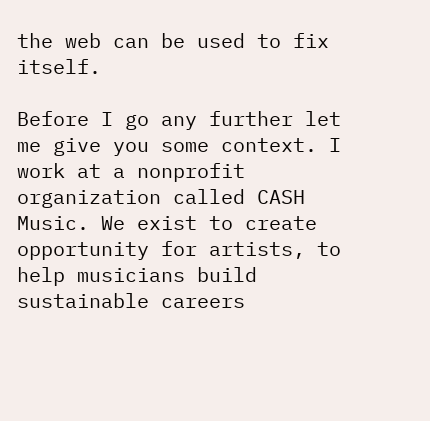the web can be used to fix itself.

Before I go any further let me give you some context. I work at a nonprofit organization called CASH Music. We exist to create opportunity for artists, to help musicians build sustainable careers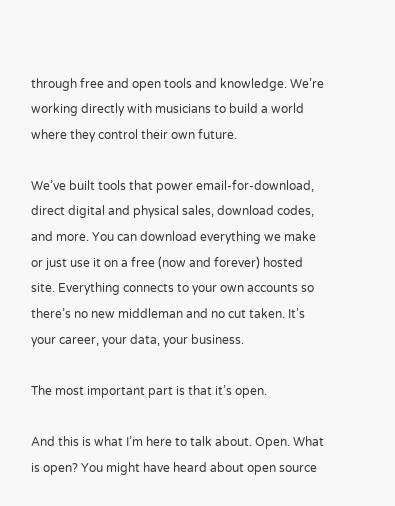through free and open tools and knowledge. We’re working directly with musicians to build a world where they control their own future.

We’ve built tools that power email-for-download, direct digital and physical sales, download codes, and more. You can download everything we make or just use it on a free (now and forever) hosted site. Everything connects to your own accounts so there’s no new middleman and no cut taken. It’s your career, your data, your business.

The most important part is that it’s open.

And this is what I’m here to talk about. Open. What is open? You might have heard about open source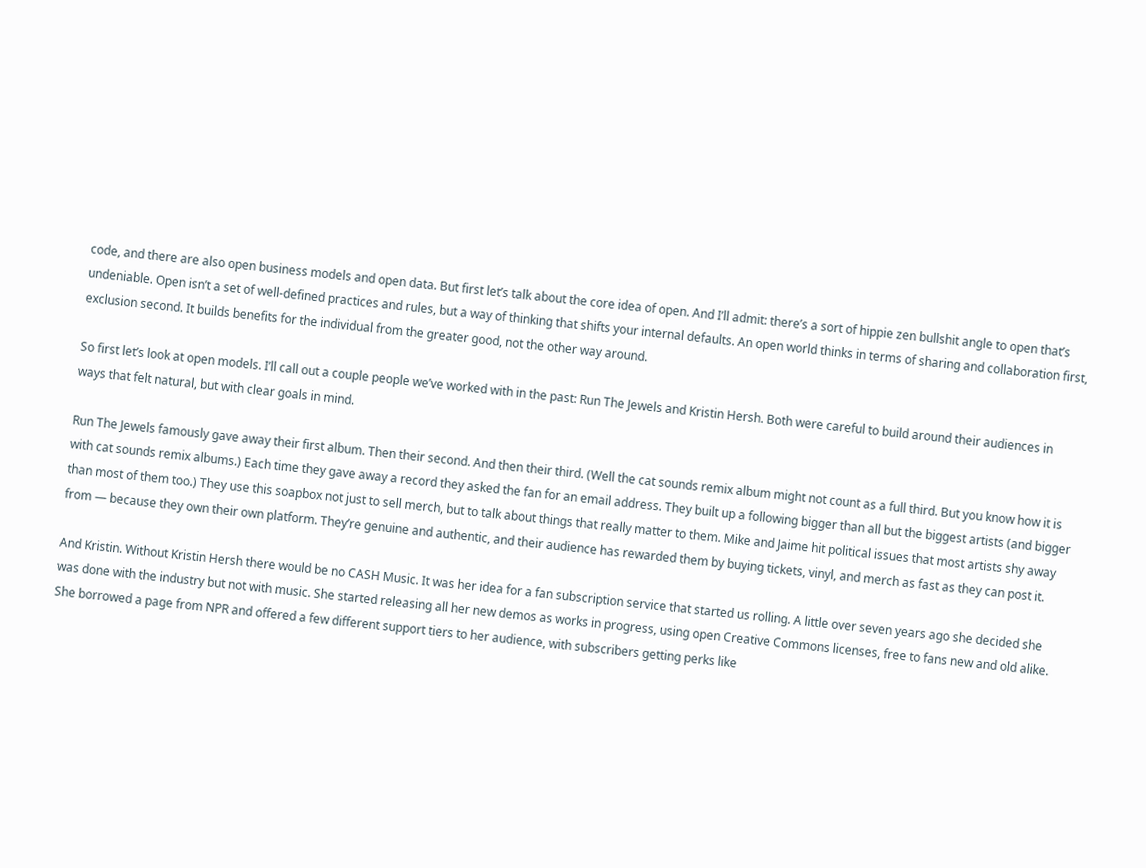code, and there are also open business models and open data. But first let’s talk about the core idea of open. And I’ll admit: there’s a sort of hippie zen bullshit angle to open that’s undeniable. Open isn’t a set of well-defined practices and rules, but a way of thinking that shifts your internal defaults. An open world thinks in terms of sharing and collaboration first, exclusion second. It builds benefits for the individual from the greater good, not the other way around.

So first let’s look at open models. I’ll call out a couple people we’ve worked with in the past: Run The Jewels and Kristin Hersh. Both were careful to build around their audiences in ways that felt natural, but with clear goals in mind.

Run The Jewels famously gave away their first album. Then their second. And then their third. (Well the cat sounds remix album might not count as a full third. But you know how it is with cat sounds remix albums.) Each time they gave away a record they asked the fan for an email address. They built up a following bigger than all but the biggest artists (and bigger than most of them too.) They use this soapbox not just to sell merch, but to talk about things that really matter to them. Mike and Jaime hit political issues that most artists shy away from — because they own their own platform. They’re genuine and authentic, and their audience has rewarded them by buying tickets, vinyl, and merch as fast as they can post it.

And Kristin. Without Kristin Hersh there would be no CASH Music. It was her idea for a fan subscription service that started us rolling. A little over seven years ago she decided she was done with the industry but not with music. She started releasing all her new demos as works in progress, using open Creative Commons licenses, free to fans new and old alike. She borrowed a page from NPR and offered a few different support tiers to her audience, with subscribers getting perks like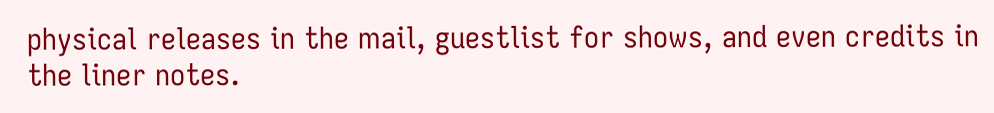physical releases in the mail, guestlist for shows, and even credits in the liner notes.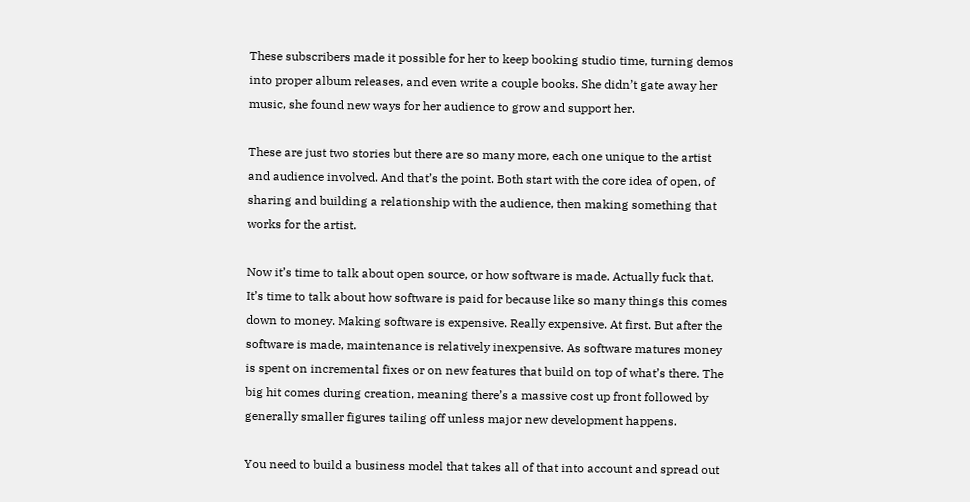These subscribers made it possible for her to keep booking studio time, turning demos into proper album releases, and even write a couple books. She didn’t gate away her music, she found new ways for her audience to grow and support her.

These are just two stories but there are so many more, each one unique to the artist and audience involved. And that’s the point. Both start with the core idea of open, of sharing and building a relationship with the audience, then making something that works for the artist.

Now it’s time to talk about open source, or how software is made. Actually fuck that. It’s time to talk about how software is paid for because like so many things this comes down to money. Making software is expensive. Really expensive. At first. But after the software is made, maintenance is relatively inexpensive. As software matures money is spent on incremental fixes or on new features that build on top of what’s there. The big hit comes during creation, meaning there’s a massive cost up front followed by generally smaller figures tailing off unless major new development happens.

You need to build a business model that takes all of that into account and spread out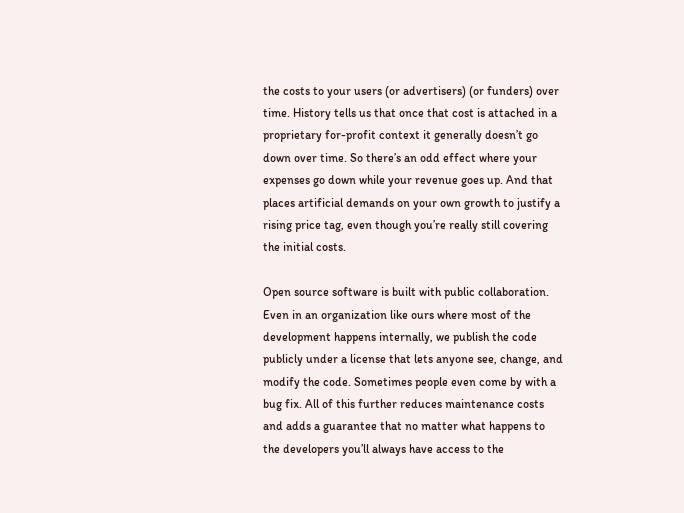the costs to your users (or advertisers) (or funders) over time. History tells us that once that cost is attached in a proprietary for-profit context it generally doesn’t go down over time. So there’s an odd effect where your expenses go down while your revenue goes up. And that places artificial demands on your own growth to justify a rising price tag, even though you’re really still covering the initial costs.

Open source software is built with public collaboration. Even in an organization like ours where most of the development happens internally, we publish the code publicly under a license that lets anyone see, change, and modify the code. Sometimes people even come by with a bug fix. All of this further reduces maintenance costs and adds a guarantee that no matter what happens to the developers you’ll always have access to the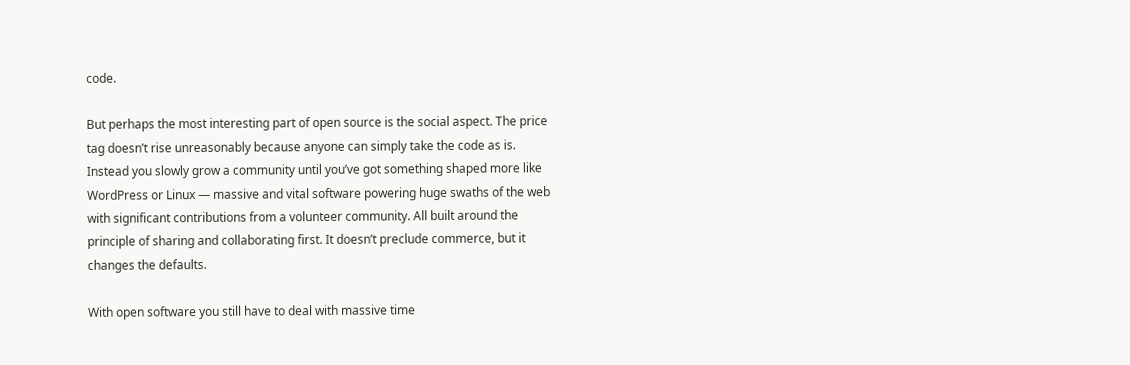code.

But perhaps the most interesting part of open source is the social aspect. The price tag doesn’t rise unreasonably because anyone can simply take the code as is. Instead you slowly grow a community until you’ve got something shaped more like WordPress or Linux — massive and vital software powering huge swaths of the web with significant contributions from a volunteer community. All built around the principle of sharing and collaborating first. It doesn’t preclude commerce, but it changes the defaults.

With open software you still have to deal with massive time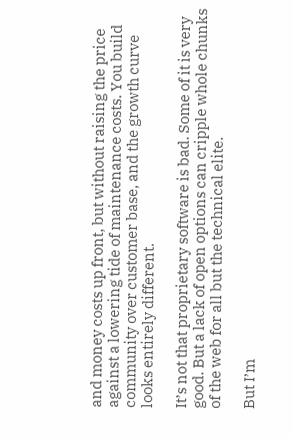and money costs up front, but without raising the price against a lowering tide of maintenance costs. You build community over customer base, and the growth curve looks entirely different.

It’s not that proprietary software is bad. Some of it is very good. But a lack of open options can cripple whole chunks of the web for all but the technical elite.

But I’m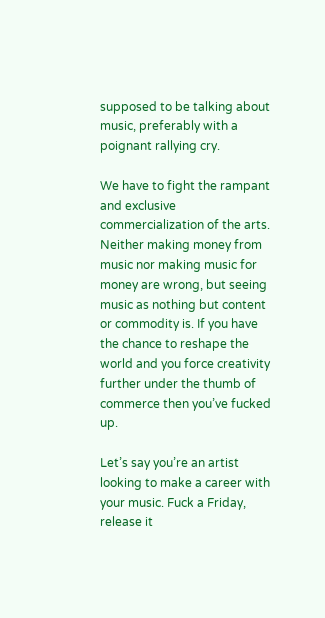supposed to be talking about music, preferably with a poignant rallying cry.

We have to fight the rampant and exclusive commercialization of the arts. Neither making money from music nor making music for money are wrong, but seeing music as nothing but content or commodity is. If you have the chance to reshape the world and you force creativity further under the thumb of commerce then you’ve fucked up.

Let’s say you’re an artist looking to make a career with your music. Fuck a Friday, release it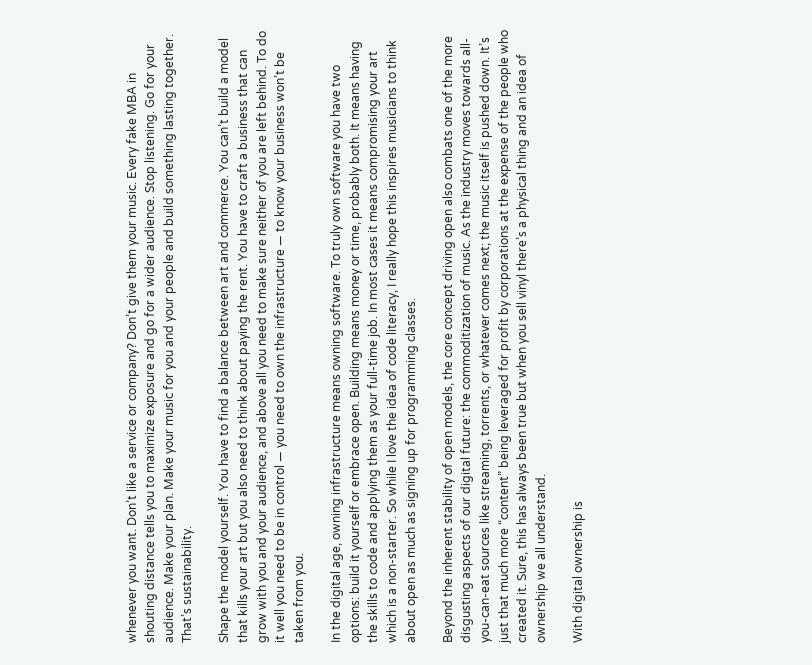whenever you want. Don’t like a service or company? Don’t give them your music. Every fake MBA in shouting distance tells you to maximize exposure and go for a wider audience. Stop listening. Go for your audience. Make your plan. Make your music for you and your people and build something lasting together. That’s sustainability.

Shape the model yourself. You have to find a balance between art and commerce. You can’t build a model that kills your art but you also need to think about paying the rent. You have to craft a business that can grow with you and your audience, and above all you need to make sure neither of you are left behind. To do it well you need to be in control — you need to own the infrastructure — to know your business won’t be taken from you.

In the digital age, owning infrastructure means owning software. To truly own software you have two options: build it yourself or embrace open. Building means money or time, probably both. It means having the skills to code and applying them as your full-time job. In most cases it means compromising your art which is a non-starter. So while I love the idea of code literacy, I really hope this inspires musicians to think about open as much as signing up for programming classes.

Beyond the inherent stability of open models, the core concept driving open also combats one of the more disgusting aspects of our digital future: the commoditization of music. As the industry moves towards all-you-can-eat sources like streaming, torrents, or whatever comes next; the music itself is pushed down. It’s just that much more “content” being leveraged for profit by corporations at the expense of the people who created it. Sure, this has always been true but when you sell vinyl there’s a physical thing and an idea of ownership we all understand.

With digital ownership is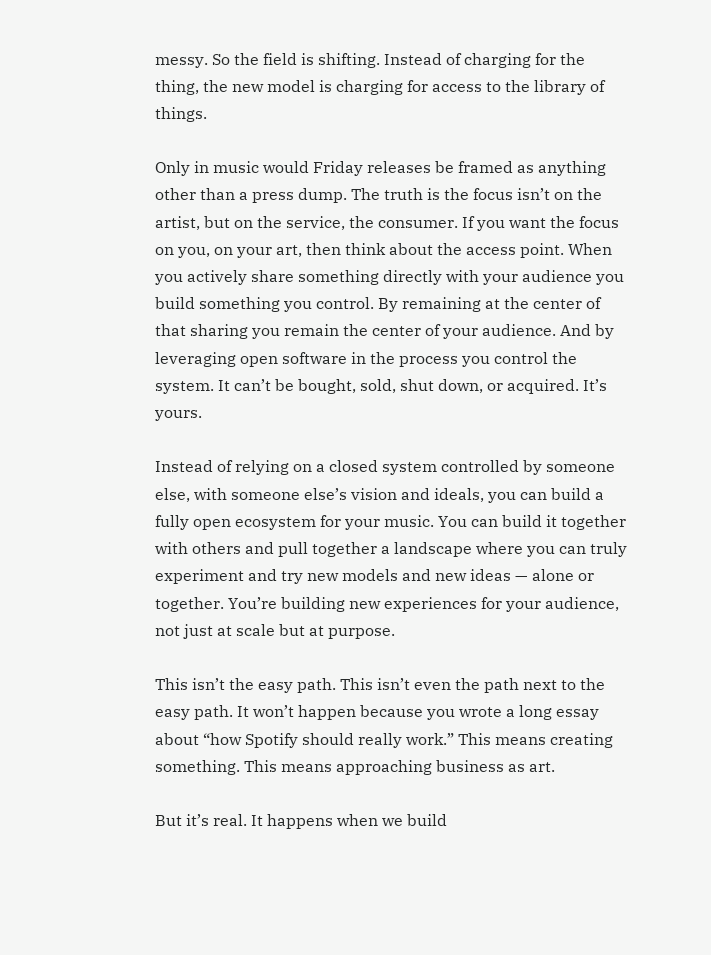messy. So the field is shifting. Instead of charging for the thing, the new model is charging for access to the library of things.

Only in music would Friday releases be framed as anything other than a press dump. The truth is the focus isn’t on the artist, but on the service, the consumer. If you want the focus on you, on your art, then think about the access point. When you actively share something directly with your audience you build something you control. By remaining at the center of that sharing you remain the center of your audience. And by leveraging open software in the process you control the system. It can’t be bought, sold, shut down, or acquired. It’s yours.

Instead of relying on a closed system controlled by someone else, with someone else’s vision and ideals, you can build a fully open ecosystem for your music. You can build it together with others and pull together a landscape where you can truly experiment and try new models and new ideas — alone or together. You’re building new experiences for your audience, not just at scale but at purpose.

This isn’t the easy path. This isn’t even the path next to the easy path. It won’t happen because you wrote a long essay about “how Spotify should really work.” This means creating something. This means approaching business as art.

But it’s real. It happens when we build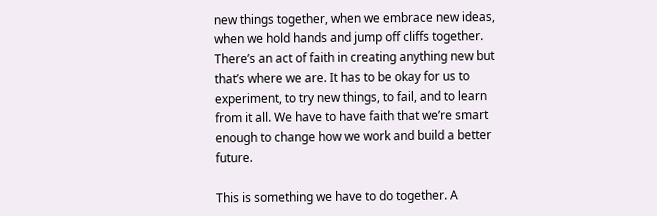new things together, when we embrace new ideas, when we hold hands and jump off cliffs together. There’s an act of faith in creating anything new but that’s where we are. It has to be okay for us to experiment, to try new things, to fail, and to learn from it all. We have to have faith that we’re smart enough to change how we work and build a better future.

This is something we have to do together. A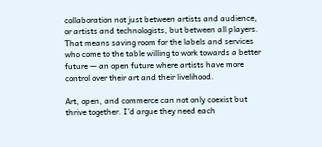collaboration not just between artists and audience, or artists and technologists, but between all players. That means saving room for the labels and services who come to the table willing to work towards a better future — an open future where artists have more control over their art and their livelihood.

Art, open, and commerce can not only coexist but thrive together. I’d argue they need each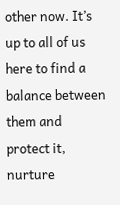other now. It’s up to all of us here to find a balance between them and protect it, nurture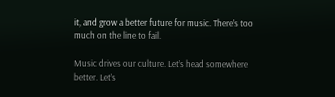it, and grow a better future for music. There’s too much on the line to fail.

Music drives our culture. Let’s head somewhere better. Let’s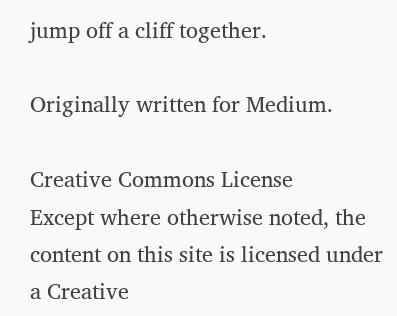jump off a cliff together.

Originally written for Medium.

Creative Commons License
Except where otherwise noted, the content on this site is licensed under a Creative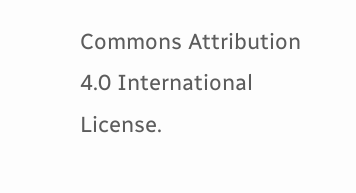Commons Attribution 4.0 International License.